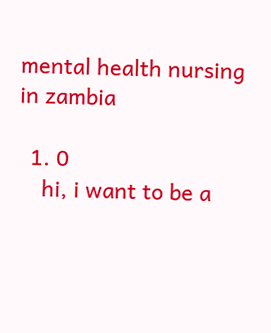mental health nursing in zambia

  1. 0
    hi, i want to be a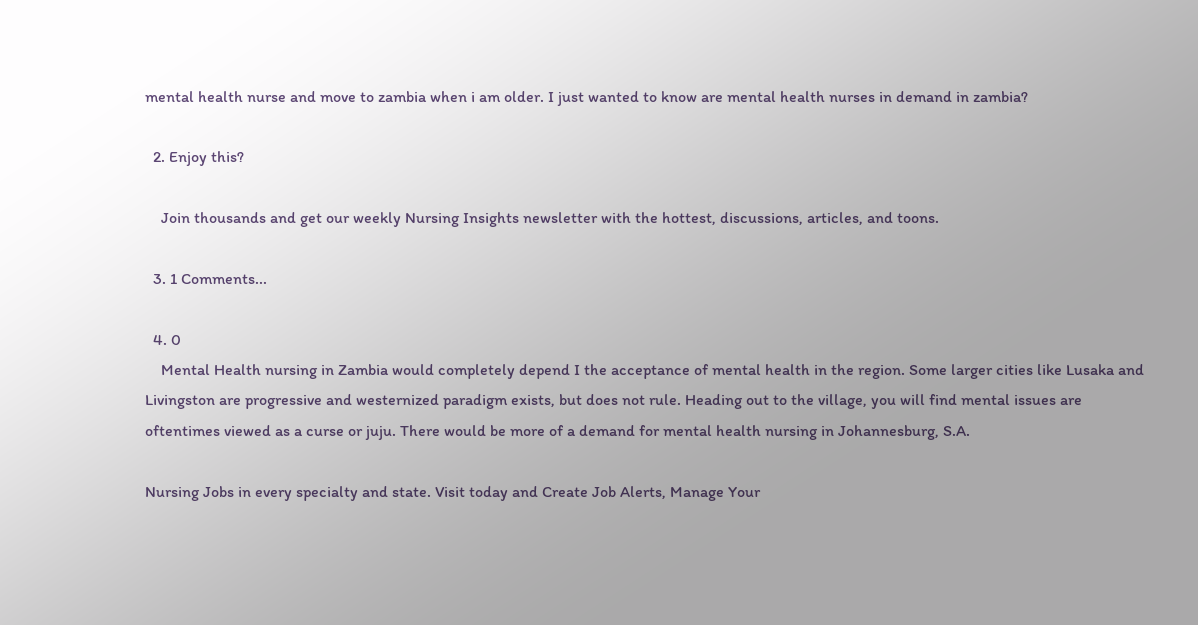mental health nurse and move to zambia when i am older. I just wanted to know are mental health nurses in demand in zambia?

  2. Enjoy this?

    Join thousands and get our weekly Nursing Insights newsletter with the hottest, discussions, articles, and toons.

  3. 1 Comments...

  4. 0
    Mental Health nursing in Zambia would completely depend I the acceptance of mental health in the region. Some larger cities like Lusaka and Livingston are progressive and westernized paradigm exists, but does not rule. Heading out to the village, you will find mental issues are oftentimes viewed as a curse or juju. There would be more of a demand for mental health nursing in Johannesburg, S.A.

Nursing Jobs in every specialty and state. Visit today and Create Job Alerts, Manage Your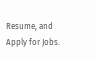Resume, and Apply for Jobs.